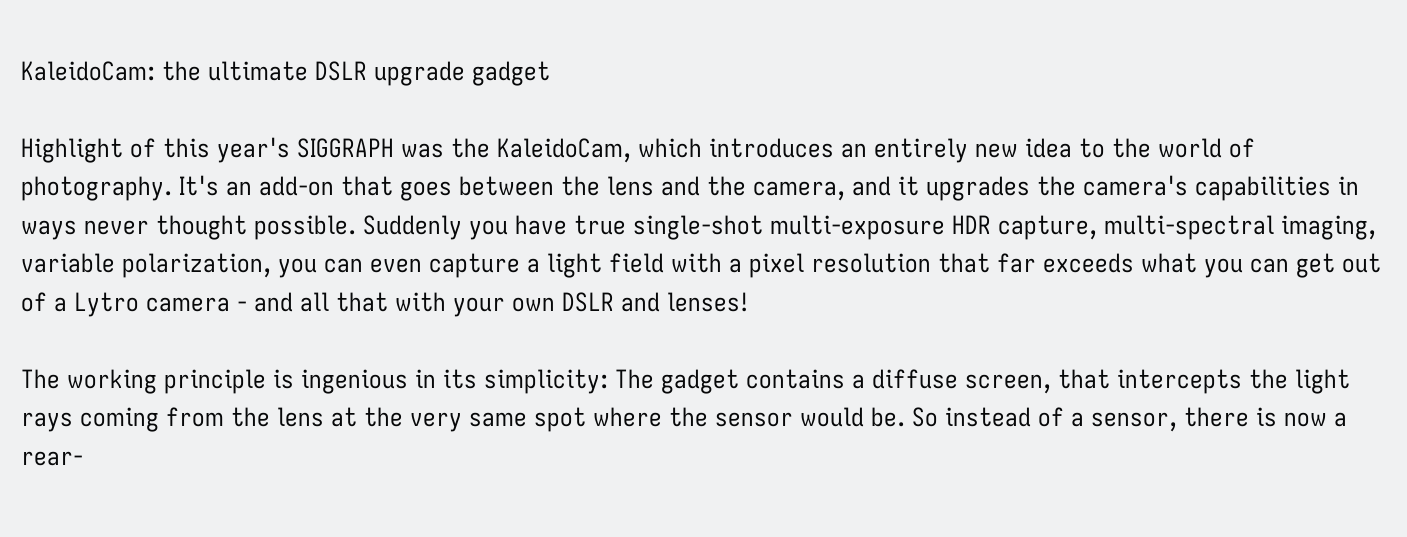KaleidoCam: the ultimate DSLR upgrade gadget

Highlight of this year's SIGGRAPH was the KaleidoCam, which introduces an entirely new idea to the world of photography. It's an add-on that goes between the lens and the camera, and it upgrades the camera's capabilities in ways never thought possible. Suddenly you have true single-shot multi-exposure HDR capture, multi-spectral imaging, variable polarization, you can even capture a light field with a pixel resolution that far exceeds what you can get out of a Lytro camera - and all that with your own DSLR and lenses!

The working principle is ingenious in its simplicity: The gadget contains a diffuse screen, that intercepts the light rays coming from the lens at the very same spot where the sensor would be. So instead of a sensor, there is now a rear-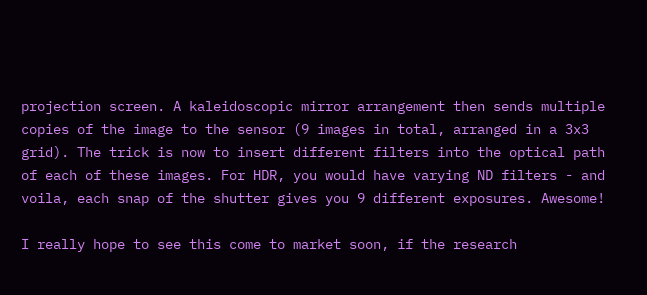projection screen. A kaleidoscopic mirror arrangement then sends multiple copies of the image to the sensor (9 images in total, arranged in a 3x3 grid). The trick is now to insert different filters into the optical path of each of these images. For HDR, you would have varying ND filters - and voila, each snap of the shutter gives you 9 different exposures. Awesome!

I really hope to see this come to market soon, if the research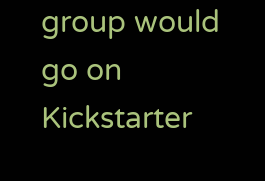group would go on Kickstarter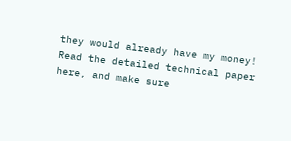they would already have my money! Read the detailed technical paper here, and make sure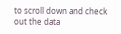to scroll down and check out the data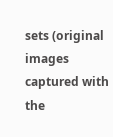sets (original images captured with the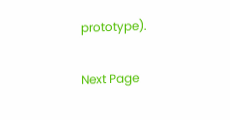prototype).

Next Page